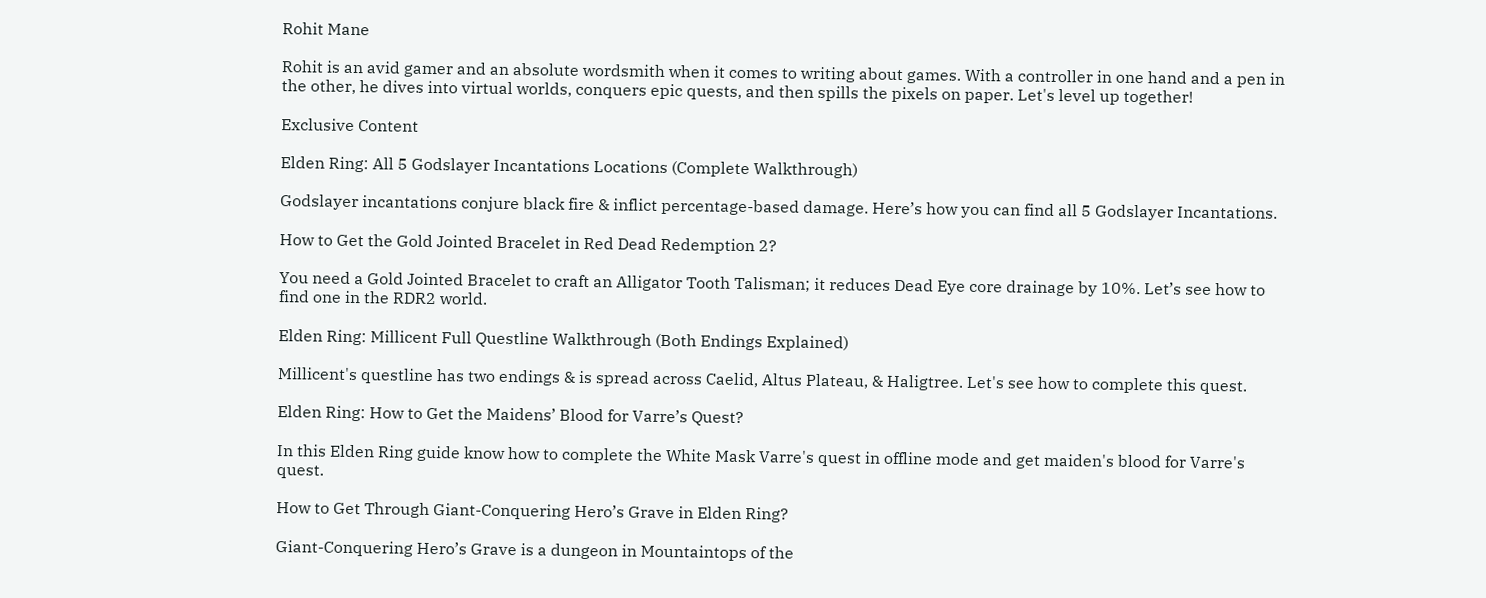Rohit Mane

Rohit is an avid gamer and an absolute wordsmith when it comes to writing about games. With a controller in one hand and a pen in the other, he dives into virtual worlds, conquers epic quests, and then spills the pixels on paper. Let's level up together!

Exclusive Content

Elden Ring: All 5 Godslayer Incantations Locations (Complete Walkthrough)

Godslayer incantations conjure black fire & inflict percentage-based damage. Here’s how you can find all 5 Godslayer Incantations.

How to Get the Gold Jointed Bracelet in Red Dead Redemption 2?

You need a Gold Jointed Bracelet to craft an Alligator Tooth Talisman; it reduces Dead Eye core drainage by 10%. Let’s see how to find one in the RDR2 world.

Elden Ring: Millicent Full Questline Walkthrough (Both Endings Explained)

Millicent's questline has two endings & is spread across Caelid, Altus Plateau, & Haligtree. Let's see how to complete this quest.

Elden Ring: How to Get the Maidens’ Blood for Varre’s Quest?

In this Elden Ring guide know how to complete the White Mask Varre's quest in offline mode and get maiden's blood for Varre's quest.

How to Get Through Giant-Conquering Hero’s Grave in Elden Ring?

Giant-Conquering Hero’s Grave is a dungeon in Mountaintops of the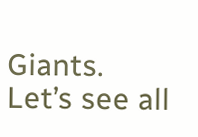Giants. Let’s see all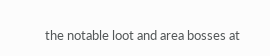the notable loot and area bosses at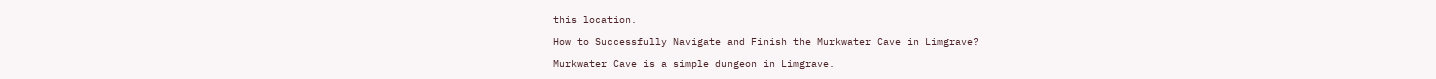this location.

How to Successfully Navigate and Finish the Murkwater Cave in Limgrave?

Murkwater Cave is a simple dungeon in Limgrave.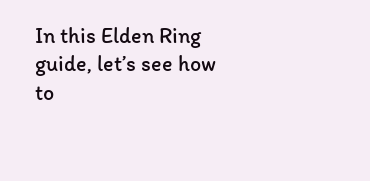In this Elden Ring guide, let’s see how to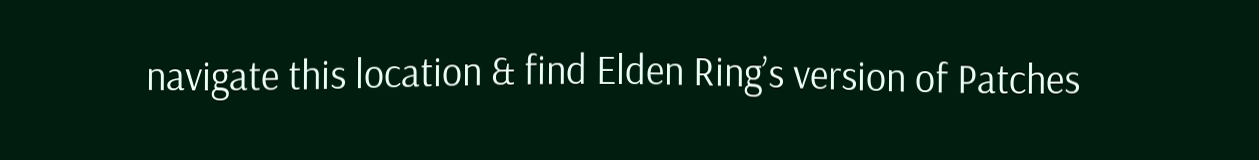navigate this location & find Elden Ring’s version of Patches